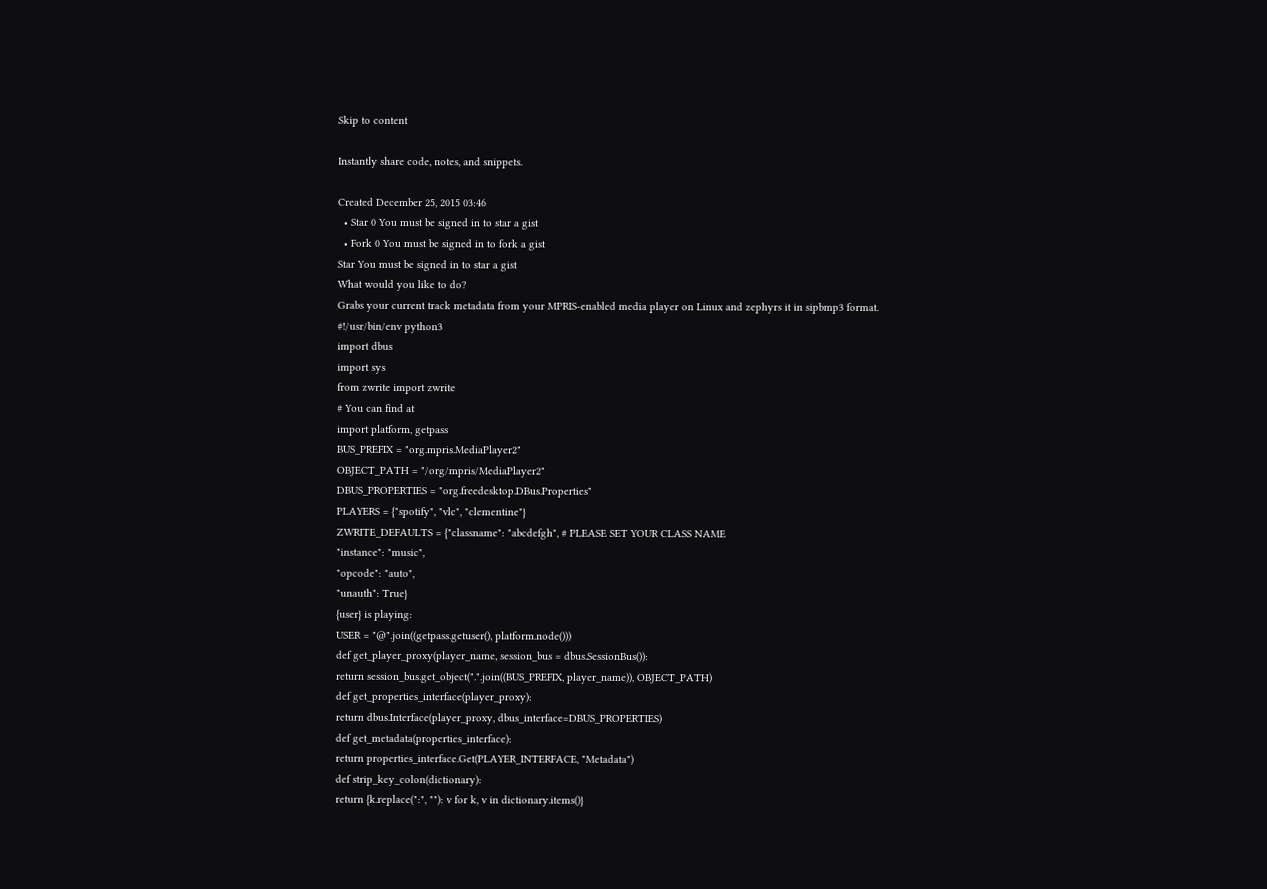Skip to content

Instantly share code, notes, and snippets.

Created December 25, 2015 03:46
  • Star 0 You must be signed in to star a gist
  • Fork 0 You must be signed in to fork a gist
Star You must be signed in to star a gist
What would you like to do?
Grabs your current track metadata from your MPRIS-enabled media player on Linux and zephyrs it in sipbmp3 format.
#!/usr/bin/env python3
import dbus
import sys
from zwrite import zwrite
# You can find at
import platform, getpass
BUS_PREFIX = "org.mpris.MediaPlayer2"
OBJECT_PATH = "/org/mpris/MediaPlayer2"
DBUS_PROPERTIES = "org.freedesktop.DBus.Properties"
PLAYERS = {"spotify", "vlc", "clementine"}
ZWRITE_DEFAULTS = {"classname": "abcdefgh", # PLEASE SET YOUR CLASS NAME
"instance": "music",
"opcode": "auto",
"unauth": True}
{user} is playing:
USER = "@".join((getpass.getuser(), platform.node()))
def get_player_proxy(player_name, session_bus = dbus.SessionBus()):
return session_bus.get_object(".".join((BUS_PREFIX, player_name)), OBJECT_PATH)
def get_properties_interface(player_proxy):
return dbus.Interface(player_proxy, dbus_interface=DBUS_PROPERTIES)
def get_metadata(properties_interface):
return properties_interface.Get(PLAYER_INTERFACE, "Metadata")
def strip_key_colon(dictionary):
return {k.replace(":", ""): v for k, v in dictionary.items()}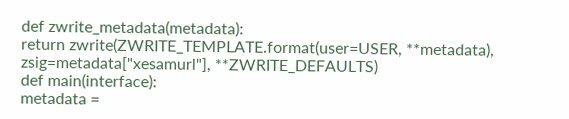def zwrite_metadata(metadata):
return zwrite(ZWRITE_TEMPLATE.format(user=USER, **metadata), zsig=metadata["xesamurl"], **ZWRITE_DEFAULTS)
def main(interface):
metadata =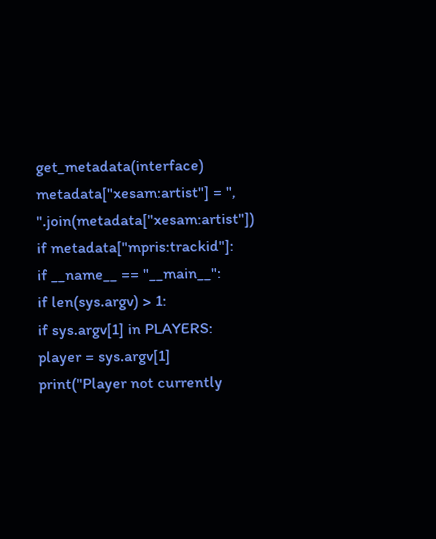get_metadata(interface)
metadata["xesam:artist"] = ", ".join(metadata["xesam:artist"])
if metadata["mpris:trackid"]:
if __name__ == "__main__":
if len(sys.argv) > 1:
if sys.argv[1] in PLAYERS:
player = sys.argv[1]
print("Player not currently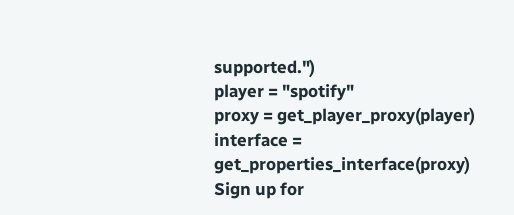supported.")
player = "spotify"
proxy = get_player_proxy(player)
interface = get_properties_interface(proxy)
Sign up for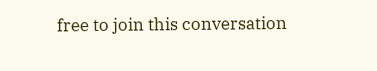free to join this conversation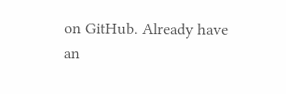on GitHub. Already have an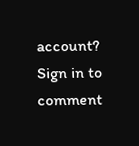account? Sign in to comment